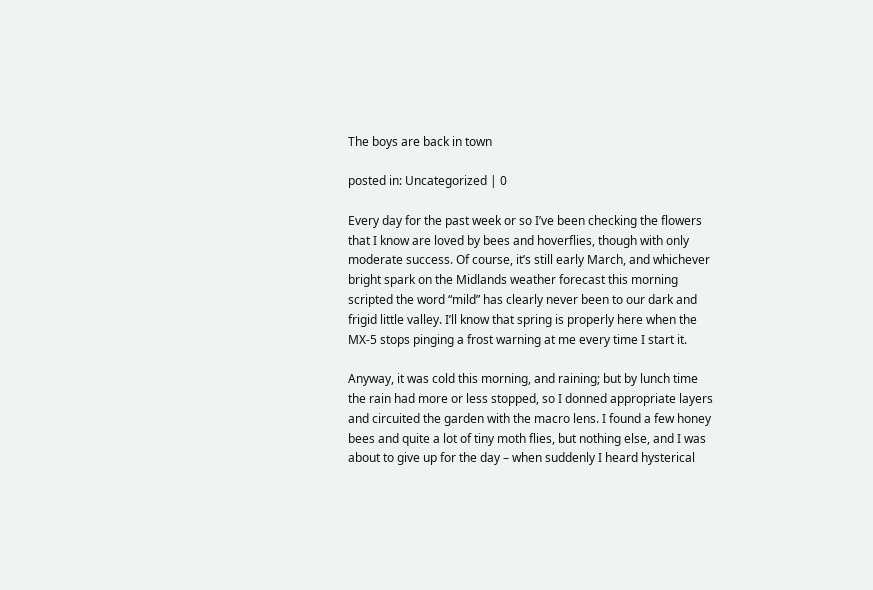The boys are back in town

posted in: Uncategorized | 0

Every day for the past week or so I’ve been checking the flowers that I know are loved by bees and hoverflies, though with only moderate success. Of course, it’s still early March, and whichever bright spark on the Midlands weather forecast this morning scripted the word “mild” has clearly never been to our dark and frigid little valley. I’ll know that spring is properly here when the MX-5 stops pinging a frost warning at me every time I start it.

Anyway, it was cold this morning, and raining; but by lunch time the rain had more or less stopped, so I donned appropriate layers and circuited the garden with the macro lens. I found a few honey bees and quite a lot of tiny moth flies, but nothing else, and I was about to give up for the day – when suddenly I heard hysterical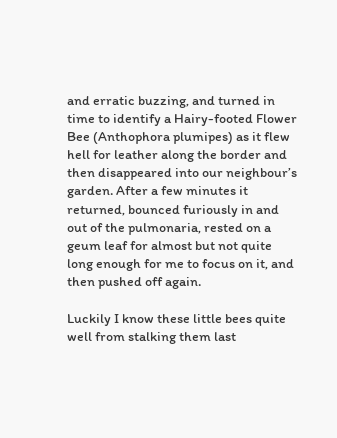and erratic buzzing, and turned in time to identify a Hairy-footed Flower Bee (Anthophora plumipes) as it flew hell for leather along the border and then disappeared into our neighbour’s garden. After a few minutes it returned, bounced furiously in and out of the pulmonaria, rested on a geum leaf for almost but not quite long enough for me to focus on it, and then pushed off again.

Luckily I know these little bees quite well from stalking them last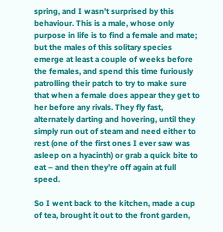spring, and I wasn’t surprised by this behaviour. This is a male, whose only purpose in life is to find a female and mate; but the males of this solitary species emerge at least a couple of weeks before the females, and spend this time furiously patrolling their patch to try to make sure that when a female does appear they get to her before any rivals. They fly fast, alternately darting and hovering, until they simply run out of steam and need either to rest (one of the first ones I ever saw was asleep on a hyacinth) or grab a quick bite to eat – and then they’re off again at full speed.

So I went back to the kitchen, made a cup of tea, brought it out to the front garden,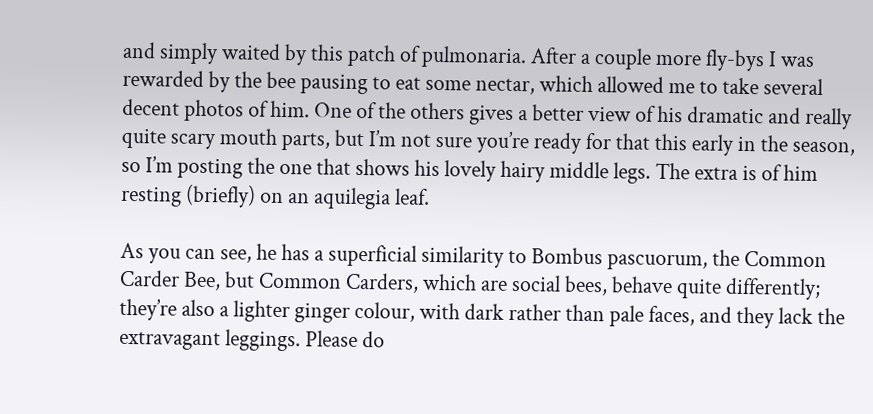and simply waited by this patch of pulmonaria. After a couple more fly-bys I was rewarded by the bee pausing to eat some nectar, which allowed me to take several decent photos of him. One of the others gives a better view of his dramatic and really quite scary mouth parts, but I’m not sure you’re ready for that this early in the season, so I’m posting the one that shows his lovely hairy middle legs. The extra is of him resting (briefly) on an aquilegia leaf.

As you can see, he has a superficial similarity to Bombus pascuorum, the Common Carder Bee, but Common Carders, which are social bees, behave quite differently; they’re also a lighter ginger colour, with dark rather than pale faces, and they lack the extravagant leggings. Please do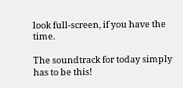look full-screen, if you have the time.

The soundtrack for today simply has to be this!